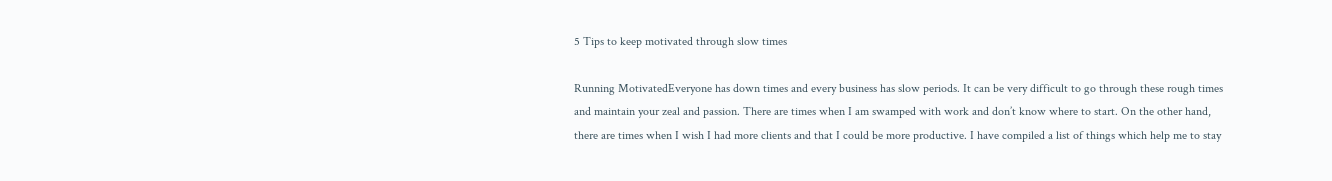5 Tips to keep motivated through slow times

Running MotivatedEveryone has down times and every business has slow periods. It can be very difficult to go through these rough times and maintain your zeal and passion. There are times when I am swamped with work and don’t know where to start. On the other hand, there are times when I wish I had more clients and that I could be more productive. I have compiled a list of things which help me to stay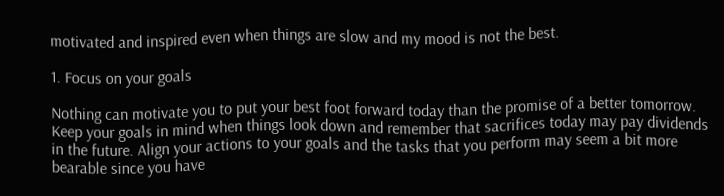motivated and inspired even when things are slow and my mood is not the best.

1. Focus on your goals

Nothing can motivate you to put your best foot forward today than the promise of a better tomorrow. Keep your goals in mind when things look down and remember that sacrifices today may pay dividends in the future. Align your actions to your goals and the tasks that you perform may seem a bit more bearable since you have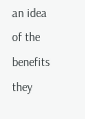an idea of the benefits they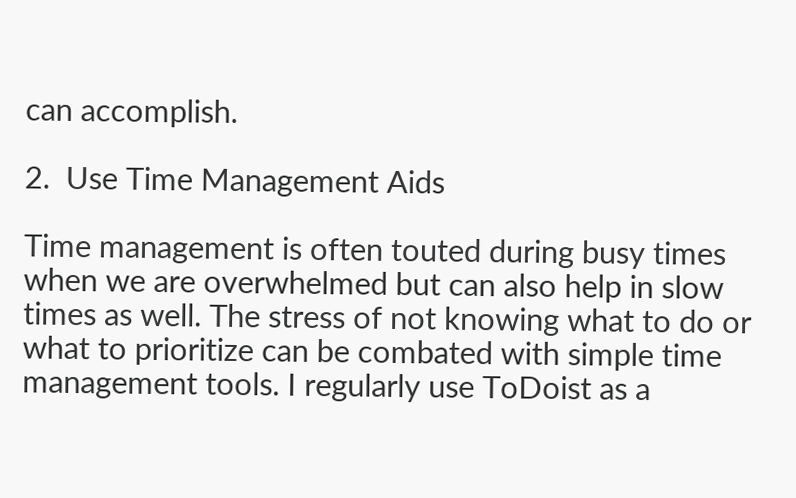can accomplish.

2.  Use Time Management Aids

Time management is often touted during busy times when we are overwhelmed but can also help in slow times as well. The stress of not knowing what to do or what to prioritize can be combated with simple time management tools. I regularly use ToDoist as a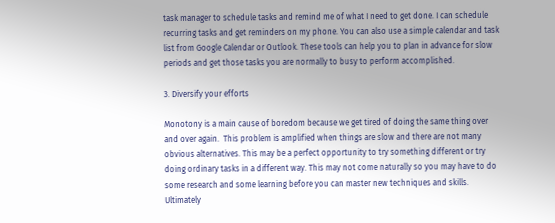task manager to schedule tasks and remind me of what I need to get done. I can schedule recurring tasks and get reminders on my phone. You can also use a simple calendar and task list from Google Calendar or Outlook. These tools can help you to plan in advance for slow periods and get those tasks you are normally to busy to perform accomplished.

3. Diversify your efforts

Monotony is a main cause of boredom because we get tired of doing the same thing over and over again.  This problem is amplified when things are slow and there are not many obvious alternatives. This may be a perfect opportunity to try something different or try doing ordinary tasks in a different way. This may not come naturally so you may have to do some research and some learning before you can master new techniques and skills. Ultimately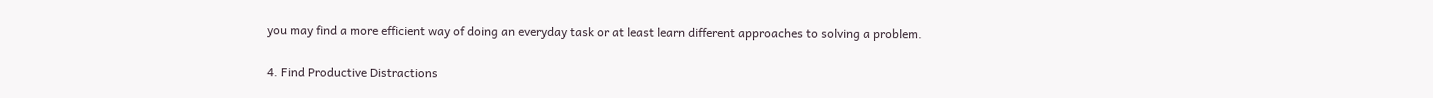you may find a more efficient way of doing an everyday task or at least learn different approaches to solving a problem.

4. Find Productive Distractions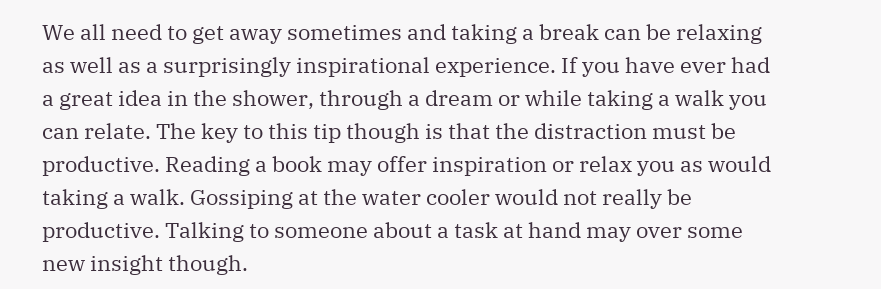We all need to get away sometimes and taking a break can be relaxing as well as a surprisingly inspirational experience. If you have ever had a great idea in the shower, through a dream or while taking a walk you can relate. The key to this tip though is that the distraction must be productive. Reading a book may offer inspiration or relax you as would taking a walk. Gossiping at the water cooler would not really be productive. Talking to someone about a task at hand may over some new insight though.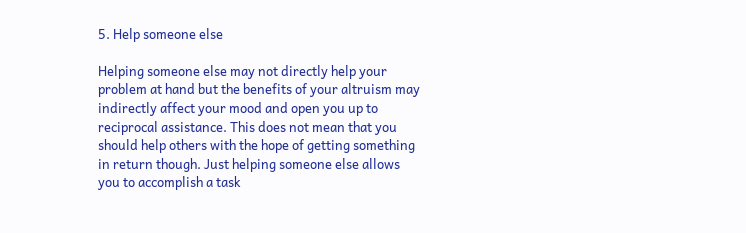5. Help someone else

Helping someone else may not directly help your problem at hand but the benefits of your altruism may indirectly affect your mood and open you up to reciprocal assistance. This does not mean that you should help others with the hope of getting something in return though. Just helping someone else allows you to accomplish a task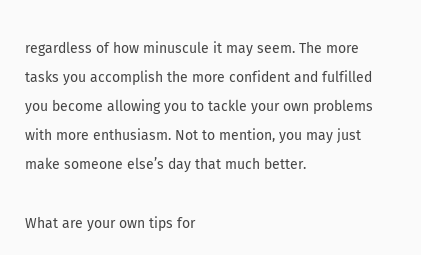regardless of how minuscule it may seem. The more tasks you accomplish the more confident and fulfilled you become allowing you to tackle your own problems with more enthusiasm. Not to mention, you may just make someone else’s day that much better.

What are your own tips for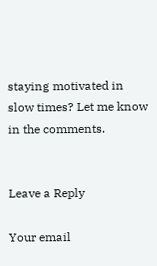staying motivated in slow times? Let me know in the comments.


Leave a Reply

Your email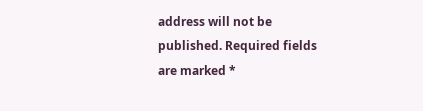address will not be published. Required fields are marked *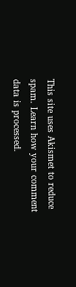This site uses Akismet to reduce spam. Learn how your comment data is processed.